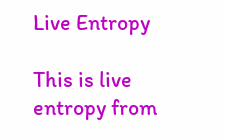Live Entropy

This is live entropy from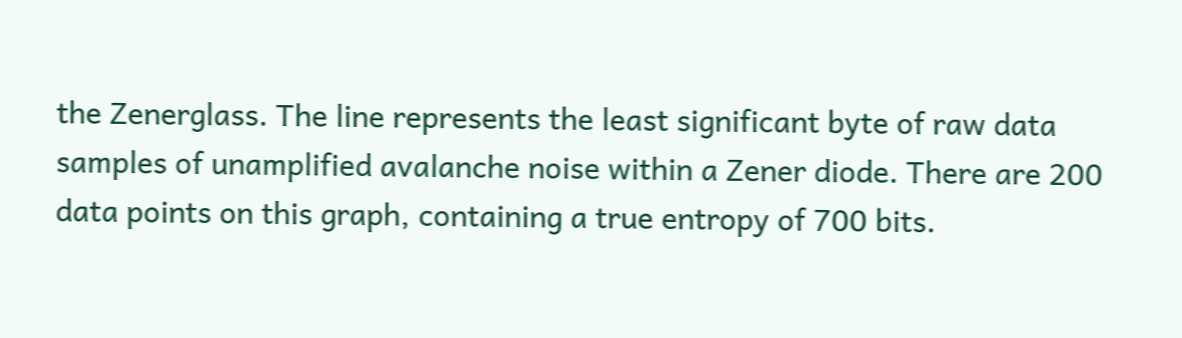the Zenerglass. The line represents the least significant byte of raw data samples of unamplified avalanche noise within a Zener diode. There are 200 data points on this graph, containing a true entropy of 700 bits.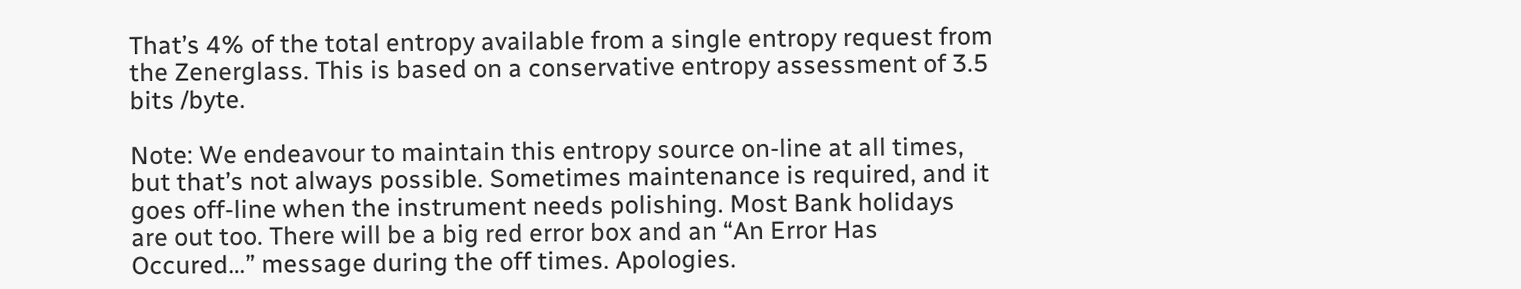That’s 4% of the total entropy available from a single entropy request from the Zenerglass. This is based on a conservative entropy assessment of 3.5 bits /byte.

Note: We endeavour to maintain this entropy source on-line at all times, but that’s not always possible. Sometimes maintenance is required, and it goes off-line when the instrument needs polishing. Most Bank holidays are out too. There will be a big red error box and an “An Error Has Occured…” message during the off times. Apologies.